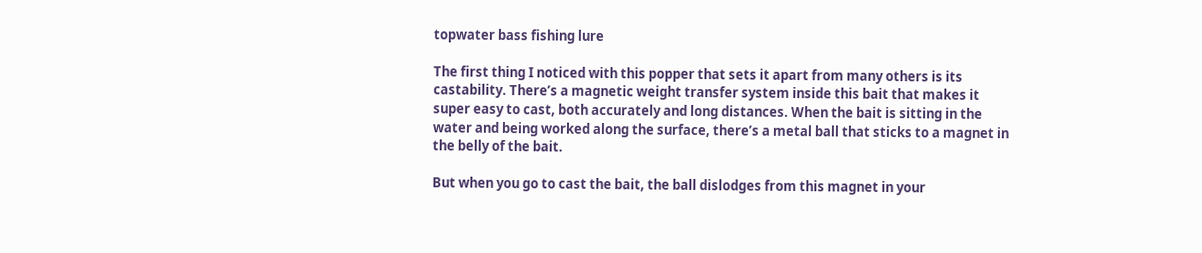topwater bass fishing lure

The first thing I noticed with this popper that sets it apart from many others is its castability. There’s a magnetic weight transfer system inside this bait that makes it super easy to cast, both accurately and long distances. When the bait is sitting in the water and being worked along the surface, there’s a metal ball that sticks to a magnet in the belly of the bait.

But when you go to cast the bait, the ball dislodges from this magnet in your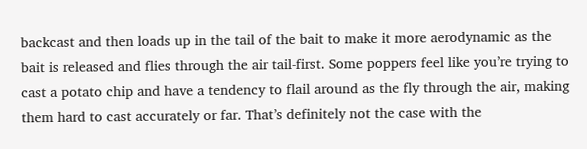backcast and then loads up in the tail of the bait to make it more aerodynamic as the bait is released and flies through the air tail-first. Some poppers feel like you’re trying to cast a potato chip and have a tendency to flail around as the fly through the air, making them hard to cast accurately or far. That’s definitely not the case with the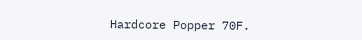Hardcore Popper 70F.